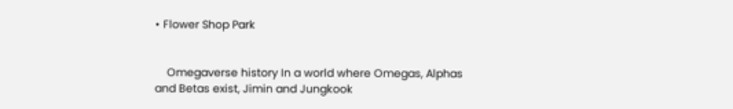• Flower Shop Park


    Omegaverse history In a world where Omegas, Alphas and Betas exist, Jimin and Jungkook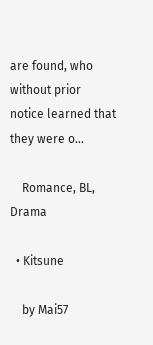are found, who without prior notice learned that they were o...

    Romance, BL, Drama

  • Kitsune

    by Mai57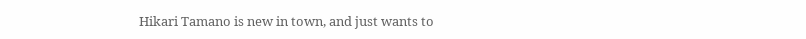Hikari Tamano is new in town, and just wants to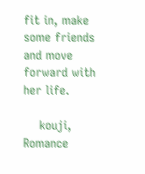fit in, make some friends and move forward with her life.

    kouji, Romance